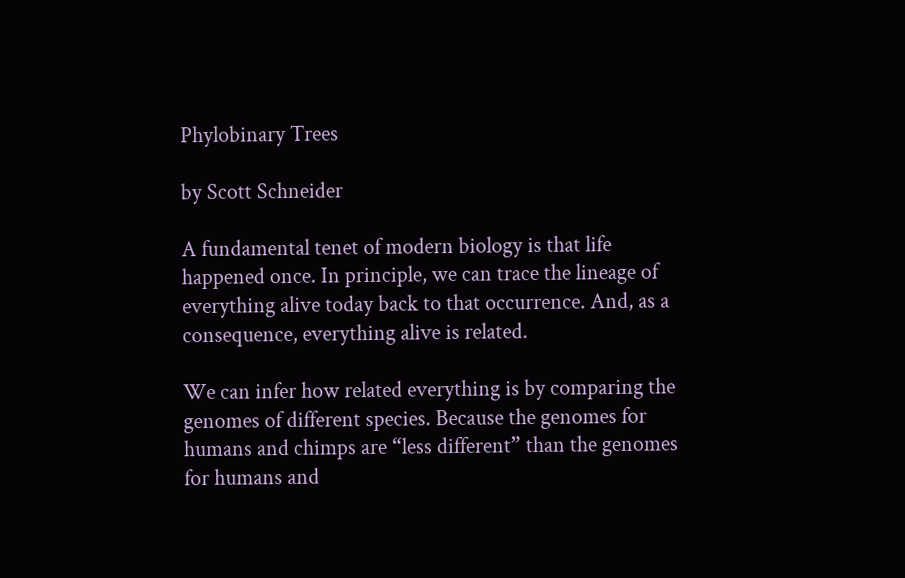Phylobinary Trees

by Scott Schneider

A fundamental tenet of modern biology is that life happened once. In principle, we can trace the lineage of everything alive today back to that occurrence. And, as a consequence, everything alive is related.

We can infer how related everything is by comparing the genomes of different species. Because the genomes for humans and chimps are “less different” than the genomes for humans and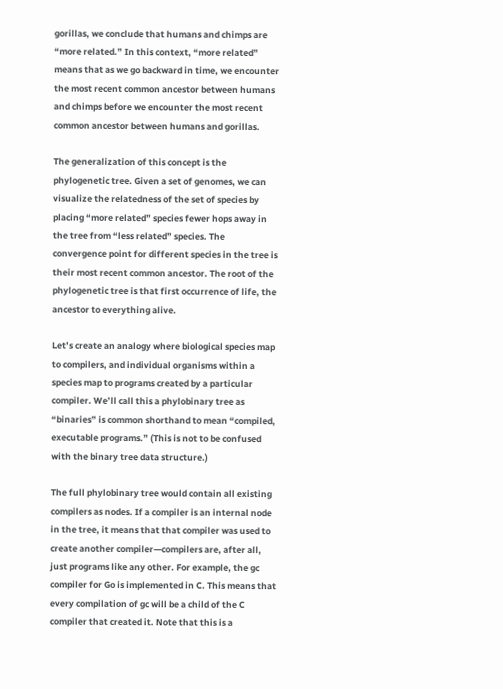gorillas, we conclude that humans and chimps are “more related.” In this context, “more related” means that as we go backward in time, we encounter the most recent common ancestor between humans and chimps before we encounter the most recent common ancestor between humans and gorillas.

The generalization of this concept is the phylogenetic tree. Given a set of genomes, we can visualize the relatedness of the set of species by placing “more related” species fewer hops away in the tree from “less related” species. The convergence point for different species in the tree is their most recent common ancestor. The root of the phylogenetic tree is that first occurrence of life, the ancestor to everything alive.

Let’s create an analogy where biological species map to compilers, and individual organisms within a species map to programs created by a particular compiler. We’ll call this a phylobinary tree as “binaries” is common shorthand to mean “compiled, executable programs.” (This is not to be confused with the binary tree data structure.)

The full phylobinary tree would contain all existing compilers as nodes. If a compiler is an internal node in the tree, it means that that compiler was used to create another compiler—compilers are, after all, just programs like any other. For example, the gc compiler for Go is implemented in C. This means that every compilation of gc will be a child of the C compiler that created it. Note that this is a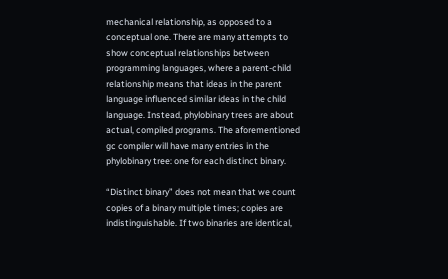mechanical relationship, as opposed to a conceptual one. There are many attempts to show conceptual relationships between programming languages, where a parent-child relationship means that ideas in the parent language influenced similar ideas in the child language. Instead, phylobinary trees are about actual, compiled programs. The aforementioned gc compiler will have many entries in the phylobinary tree: one for each distinct binary.

“Distinct binary” does not mean that we count copies of a binary multiple times; copies are indistinguishable. If two binaries are identical,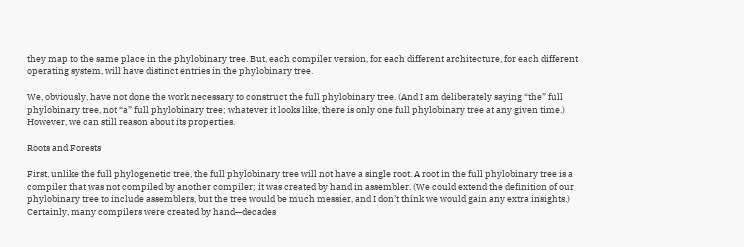they map to the same place in the phylobinary tree. But, each compiler version, for each different architecture, for each different operating system, will have distinct entries in the phylobinary tree.

We, obviously, have not done the work necessary to construct the full phylobinary tree. (And I am deliberately saying “the” full phylobinary tree, not “a” full phylobinary tree; whatever it looks like, there is only one full phylobinary tree at any given time.) However, we can still reason about its properties.

Roots and Forests

First, unlike the full phylogenetic tree, the full phylobinary tree will not have a single root. A root in the full phylobinary tree is a compiler that was not compiled by another compiler; it was created by hand in assembler. (We could extend the definition of our phylobinary tree to include assemblers, but the tree would be much messier, and I don’t think we would gain any extra insights.) Certainly, many compilers were created by hand—decades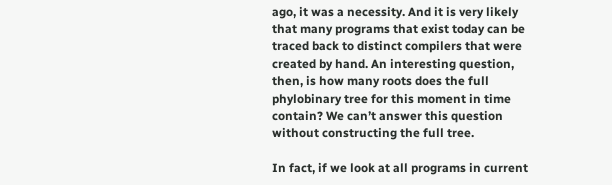ago, it was a necessity. And it is very likely that many programs that exist today can be traced back to distinct compilers that were created by hand. An interesting question, then, is how many roots does the full phylobinary tree for this moment in time contain? We can’t answer this question without constructing the full tree.

In fact, if we look at all programs in current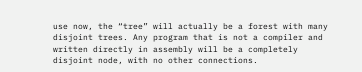use now, the “tree” will actually be a forest with many disjoint trees. Any program that is not a compiler and written directly in assembly will be a completely disjoint node, with no other connections.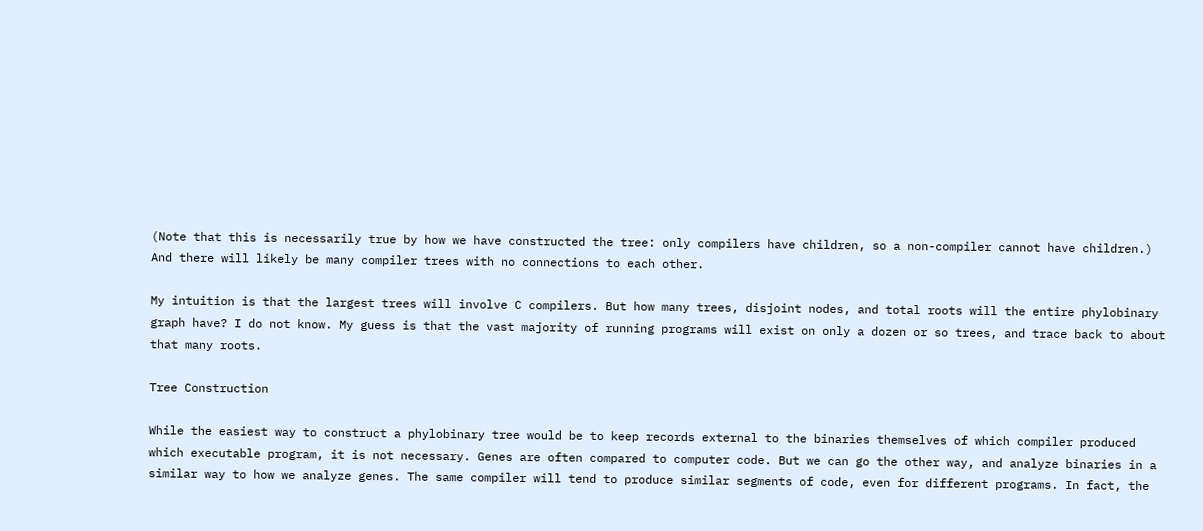(Note that this is necessarily true by how we have constructed the tree: only compilers have children, so a non-compiler cannot have children.) And there will likely be many compiler trees with no connections to each other.

My intuition is that the largest trees will involve C compilers. But how many trees, disjoint nodes, and total roots will the entire phylobinary graph have? I do not know. My guess is that the vast majority of running programs will exist on only a dozen or so trees, and trace back to about that many roots.

Tree Construction

While the easiest way to construct a phylobinary tree would be to keep records external to the binaries themselves of which compiler produced which executable program, it is not necessary. Genes are often compared to computer code. But we can go the other way, and analyze binaries in a similar way to how we analyze genes. The same compiler will tend to produce similar segments of code, even for different programs. In fact, the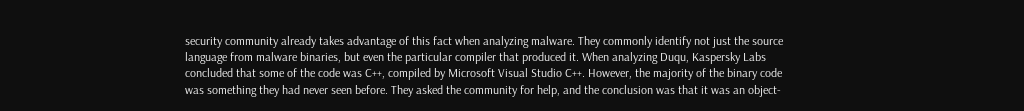security community already takes advantage of this fact when analyzing malware. They commonly identify not just the source language from malware binaries, but even the particular compiler that produced it. When analyzing Duqu, Kaspersky Labs concluded that some of the code was C++, compiled by Microsoft Visual Studio C++. However, the majority of the binary code was something they had never seen before. They asked the community for help, and the conclusion was that it was an object-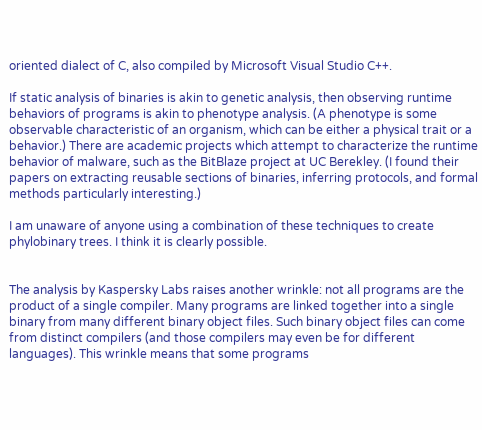oriented dialect of C, also compiled by Microsoft Visual Studio C++.

If static analysis of binaries is akin to genetic analysis, then observing runtime behaviors of programs is akin to phenotype analysis. (A phenotype is some observable characteristic of an organism, which can be either a physical trait or a behavior.) There are academic projects which attempt to characterize the runtime behavior of malware, such as the BitBlaze project at UC Berekley. (I found their papers on extracting reusable sections of binaries, inferring protocols, and formal methods particularly interesting.)

I am unaware of anyone using a combination of these techniques to create phylobinary trees. I think it is clearly possible.


The analysis by Kaspersky Labs raises another wrinkle: not all programs are the product of a single compiler. Many programs are linked together into a single binary from many different binary object files. Such binary object files can come from distinct compilers (and those compilers may even be for different languages). This wrinkle means that some programs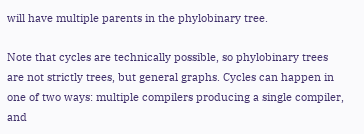will have multiple parents in the phylobinary tree.

Note that cycles are technically possible, so phylobinary trees are not strictly trees, but general graphs. Cycles can happen in one of two ways: multiple compilers producing a single compiler, and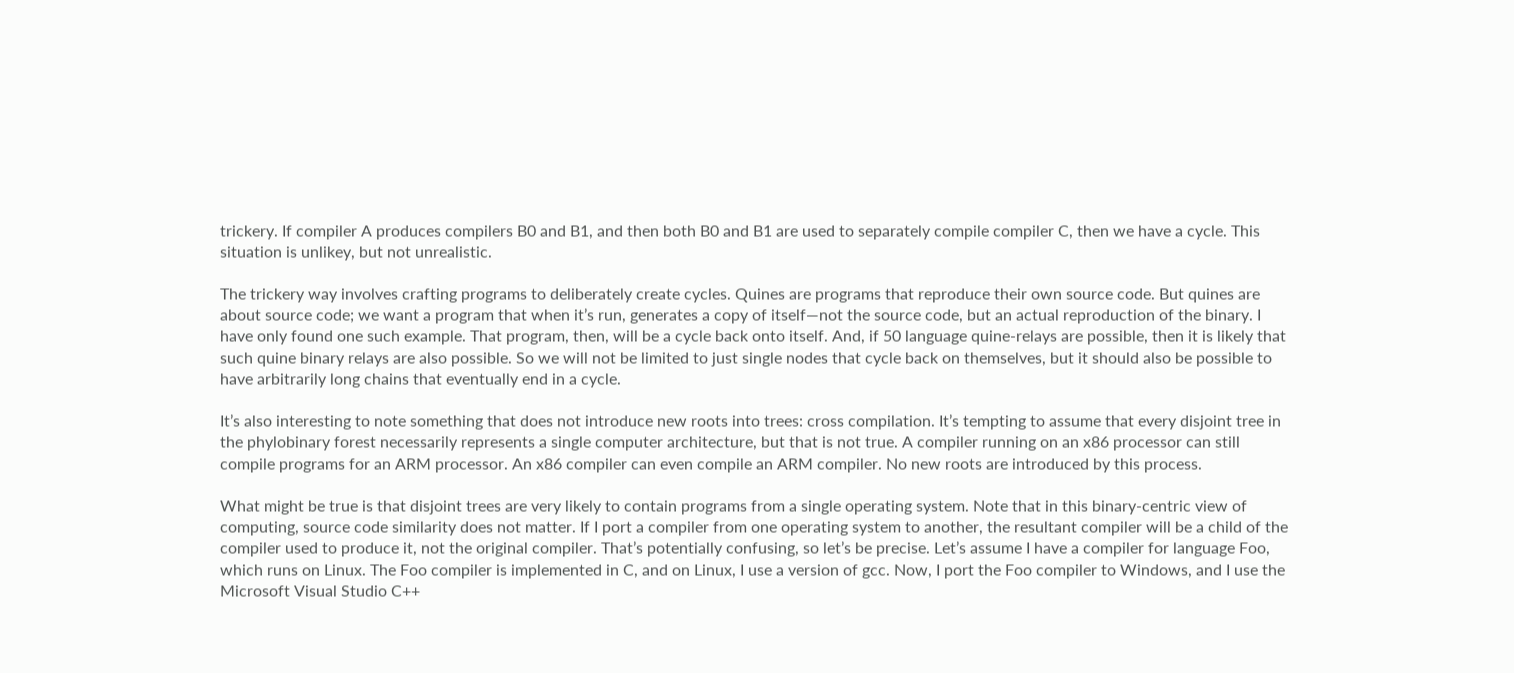trickery. If compiler A produces compilers B0 and B1, and then both B0 and B1 are used to separately compile compiler C, then we have a cycle. This situation is unlikey, but not unrealistic.

The trickery way involves crafting programs to deliberately create cycles. Quines are programs that reproduce their own source code. But quines are about source code; we want a program that when it’s run, generates a copy of itself—not the source code, but an actual reproduction of the binary. I have only found one such example. That program, then, will be a cycle back onto itself. And, if 50 language quine-relays are possible, then it is likely that such quine binary relays are also possible. So we will not be limited to just single nodes that cycle back on themselves, but it should also be possible to have arbitrarily long chains that eventually end in a cycle.

It’s also interesting to note something that does not introduce new roots into trees: cross compilation. It’s tempting to assume that every disjoint tree in the phylobinary forest necessarily represents a single computer architecture, but that is not true. A compiler running on an x86 processor can still compile programs for an ARM processor. An x86 compiler can even compile an ARM compiler. No new roots are introduced by this process.

What might be true is that disjoint trees are very likely to contain programs from a single operating system. Note that in this binary-centric view of computing, source code similarity does not matter. If I port a compiler from one operating system to another, the resultant compiler will be a child of the compiler used to produce it, not the original compiler. That’s potentially confusing, so let’s be precise. Let’s assume I have a compiler for language Foo, which runs on Linux. The Foo compiler is implemented in C, and on Linux, I use a version of gcc. Now, I port the Foo compiler to Windows, and I use the Microsoft Visual Studio C++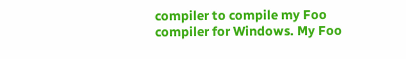compiler to compile my Foo compiler for Windows. My Foo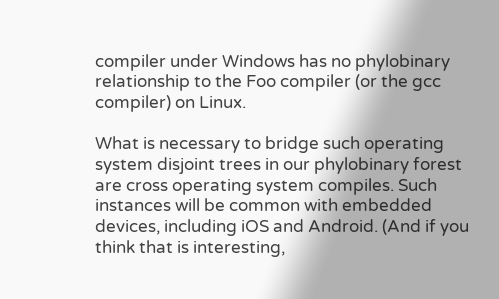compiler under Windows has no phylobinary relationship to the Foo compiler (or the gcc compiler) on Linux.

What is necessary to bridge such operating system disjoint trees in our phylobinary forest are cross operating system compiles. Such instances will be common with embedded devices, including iOS and Android. (And if you think that is interesting,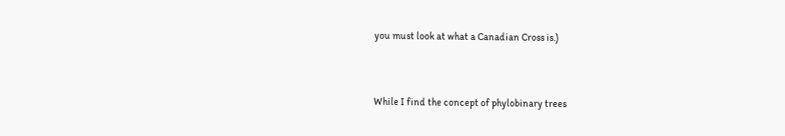you must look at what a Canadian Cross is.)


While I find the concept of phylobinary trees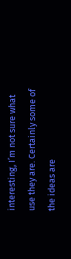interesting, I’m not sure what use they are. Certainly some of the ideas are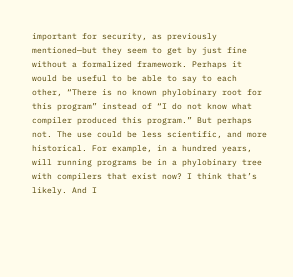important for security, as previously mentioned—but they seem to get by just fine without a formalized framework. Perhaps it would be useful to be able to say to each other, “There is no known phylobinary root for this program” instead of “I do not know what compiler produced this program.” But perhaps not. The use could be less scientific, and more historical. For example, in a hundred years, will running programs be in a phylobinary tree with compilers that exist now? I think that’s likely. And I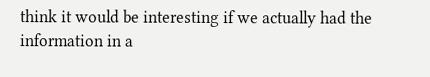think it would be interesting if we actually had the information in a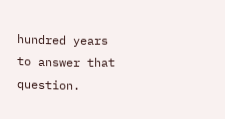hundred years to answer that question.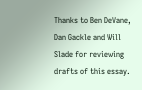Thanks to Ben DeVane, Dan Gackle and Will Slade for reviewing drafts of this essay.